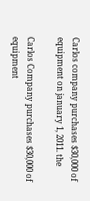Carlos company purchases $30,000 of equipment on january 1, 2011. the

Carlos Company purchases $30,000 of equipment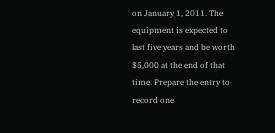on January 1, 2011. The equipment is expected to last five years and be worth $5,000 at the end of that time. Prepare the entry to record one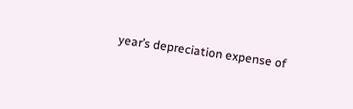year’s depreciation expense of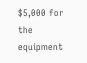$5,000 for the equipment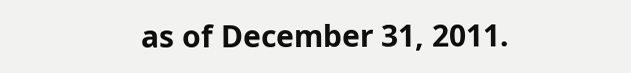as of December 31, 2011.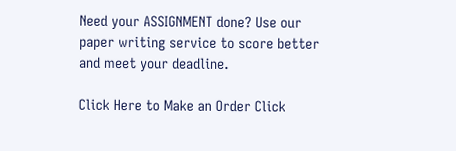Need your ASSIGNMENT done? Use our paper writing service to score better and meet your deadline.

Click Here to Make an Order Click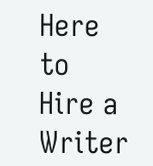Here to Hire a Writer